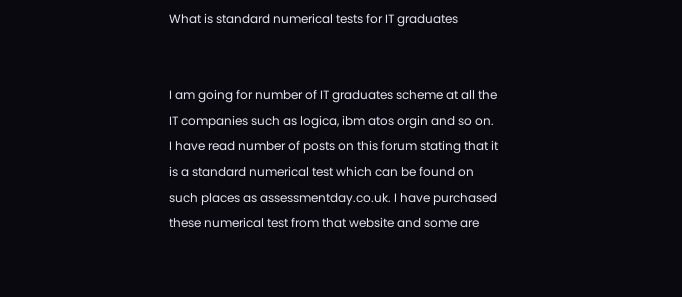What is standard numerical tests for IT graduates


I am going for number of IT graduates scheme at all the IT companies such as logica, ibm atos orgin and so on. I have read number of posts on this forum stating that it is a standard numerical test which can be found on such places as assessmentday.co.uk. I have purchased these numerical test from that website and some are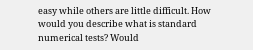easy while others are little difficult. How would you describe what is standard numerical tests? Would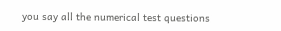you say all the numerical test questions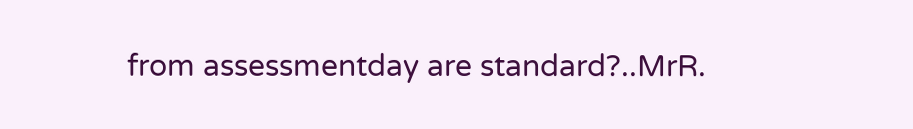from assessmentday are standard?..MrR.